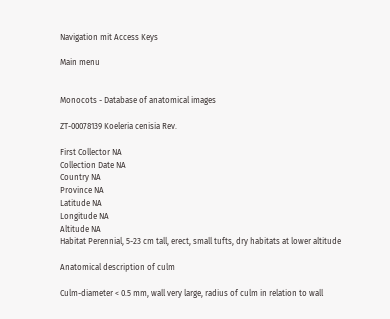Navigation mit Access Keys

Main menu


Monocots - Database of anatomical images

ZT-00078139 Koeleria cenisia Rev.

First Collector NA
Collection Date NA
Country NA
Province NA
Latitude NA
Longitude NA
Altitude NA
Habitat Perennial, 5-23 cm tall, erect, small tufts, dry habitats at lower altitude

Anatomical description of culm

Culm-diameter < 0.5 mm, wall very large, radius of culm in relation to wall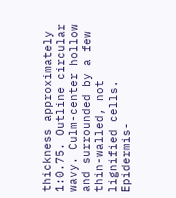thickness approximately 1:0.75. Outline circular wavy. Culm-center hollow and surrounded by a few thin-walled, not lignified cells. Epidermis-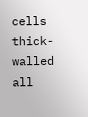cells thick-walled all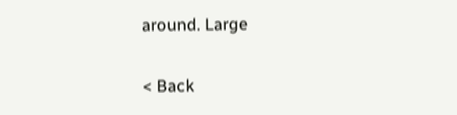around. Large

< Back